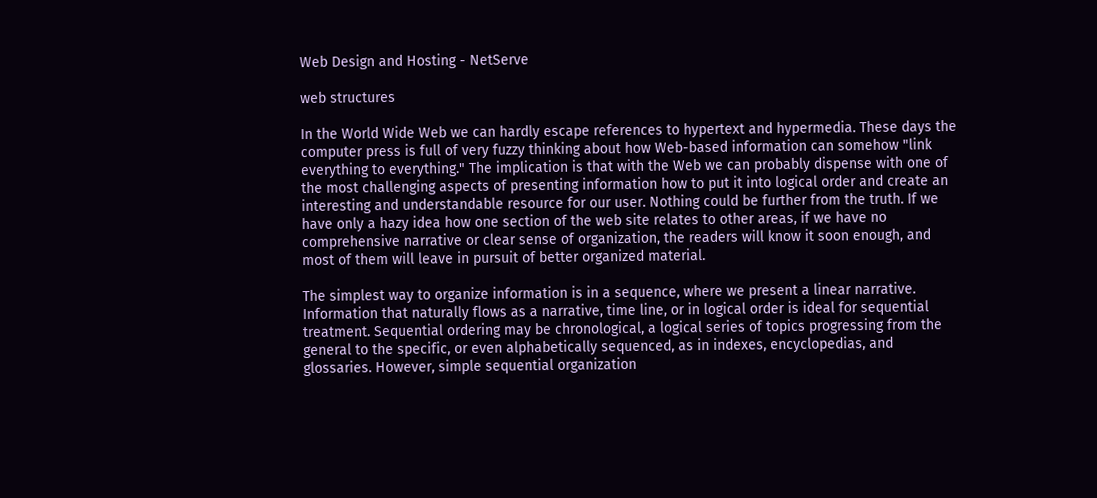Web Design and Hosting - NetServe

web structures

In the World Wide Web we can hardly escape references to hypertext and hypermedia. These days the computer press is full of very fuzzy thinking about how Web-based information can somehow "link everything to everything." The implication is that with the Web we can probably dispense with one of the most challenging aspects of presenting information how to put it into logical order and create an interesting and understandable resource for our user. Nothing could be further from the truth. If we have only a hazy idea how one section of the web site relates to other areas, if we have no comprehensive narrative or clear sense of organization, the readers will know it soon enough, and most of them will leave in pursuit of better organized material.

The simplest way to organize information is in a sequence, where we present a linear narrative. Information that naturally flows as a narrative, time line, or in logical order is ideal for sequential treatment. Sequential ordering may be chronological, a logical series of topics progressing from the general to the specific, or even alphabetically sequenced, as in indexes, encyclopedias, and glossaries. However, simple sequential organization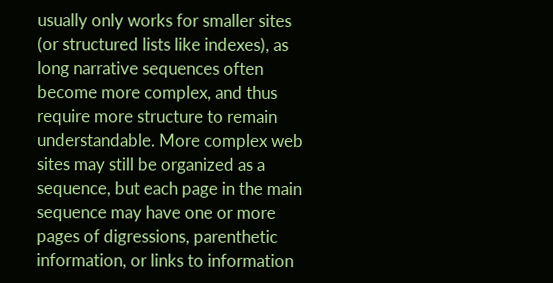usually only works for smaller sites (or structured lists like indexes), as long narrative sequences often become more complex, and thus require more structure to remain understandable. More complex web sites may still be organized as a sequence, but each page in the main sequence may have one or more pages of digressions, parenthetic information, or links to information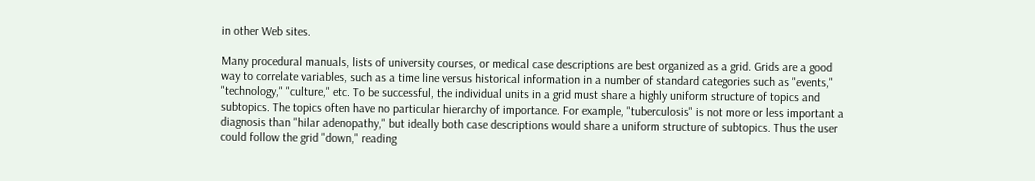in other Web sites.

Many procedural manuals, lists of university courses, or medical case descriptions are best organized as a grid. Grids are a good way to correlate variables, such as a time line versus historical information in a number of standard categories such as "events," "technology," "culture," etc. To be successful, the individual units in a grid must share a highly uniform structure of topics and subtopics. The topics often have no particular hierarchy of importance. For example, "tuberculosis" is not more or less important a diagnosis than "hilar adenopathy," but ideally both case descriptions would share a uniform structure of subtopics. Thus the user could follow the grid "down," reading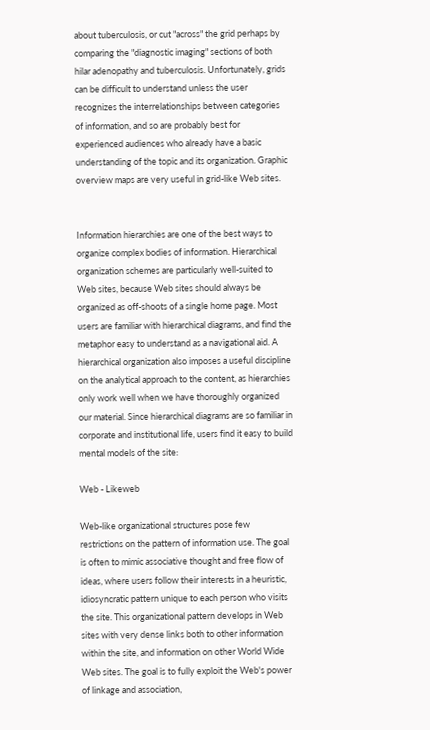about tuberculosis, or cut "across" the grid perhaps by comparing the "diagnostic imaging" sections of both hilar adenopathy and tuberculosis. Unfortunately, grids can be difficult to understand unless the user recognizes the interrelationships between categories of information, and so are probably best for experienced audiences who already have a basic understanding of the topic and its organization. Graphic overview maps are very useful in grid-like Web sites.


Information hierarchies are one of the best ways to organize complex bodies of information. Hierarchical organization schemes are particularly well-suited to Web sites, because Web sites should always be organized as off-shoots of a single home page. Most users are familiar with hierarchical diagrams, and find the metaphor easy to understand as a navigational aid. A hierarchical organization also imposes a useful discipline on the analytical approach to the content, as hierarchies only work well when we have thoroughly organized our material. Since hierarchical diagrams are so familiar in corporate and institutional life, users find it easy to build mental models of the site:

Web - Likeweb

Web-like organizational structures pose few restrictions on the pattern of information use. The goal is often to mimic associative thought and free flow of ideas, where users follow their interests in a heuristic, idiosyncratic pattern unique to each person who visits the site. This organizational pattern develops in Web sites with very dense links both to other information within the site, and information on other World Wide Web sites. The goal is to fully exploit the Web's power of linkage and association,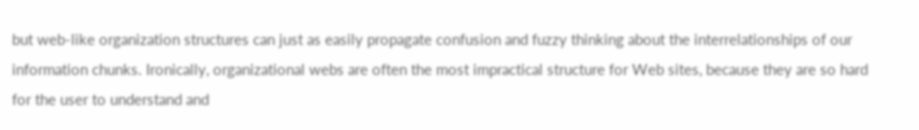but web-like organization structures can just as easily propagate confusion and fuzzy thinking about the interrelationships of our information chunks. Ironically, organizational webs are often the most impractical structure for Web sites, because they are so hard for the user to understand and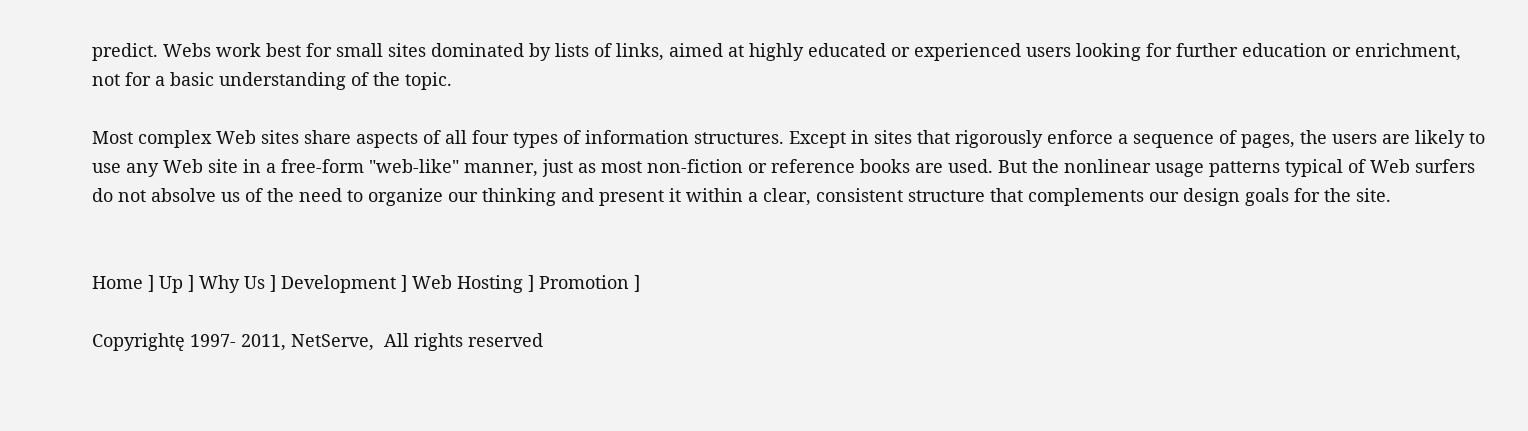predict. Webs work best for small sites dominated by lists of links, aimed at highly educated or experienced users looking for further education or enrichment, not for a basic understanding of the topic.

Most complex Web sites share aspects of all four types of information structures. Except in sites that rigorously enforce a sequence of pages, the users are likely to use any Web site in a free-form "web-like" manner, just as most non-fiction or reference books are used. But the nonlinear usage patterns typical of Web surfers do not absolve us of the need to organize our thinking and present it within a clear, consistent structure that complements our design goals for the site.


Home ] Up ] Why Us ] Development ] Web Hosting ] Promotion ]

Copyrightę 1997- 2011, NetServe,  All rights reserved